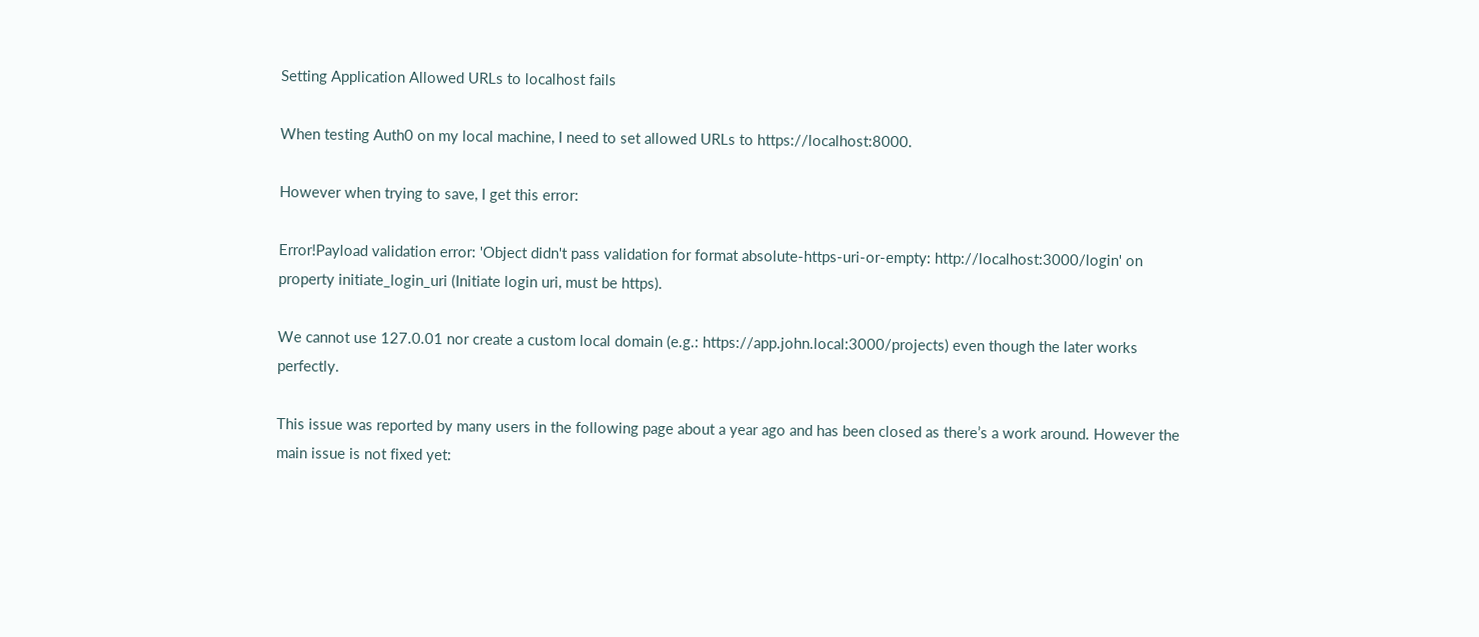Setting Application Allowed URLs to localhost fails

When testing Auth0 on my local machine, I need to set allowed URLs to https://localhost:8000.

However when trying to save, I get this error:

Error!Payload validation error: 'Object didn't pass validation for format absolute-https-uri-or-empty: http://localhost:3000/login' on property initiate_login_uri (Initiate login uri, must be https).

We cannot use 127.0.01 nor create a custom local domain (e.g.: https://app.john.local:3000/projects) even though the later works perfectly.

This issue was reported by many users in the following page about a year ago and has been closed as there’s a work around. However the main issue is not fixed yet: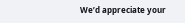We’d appreciate your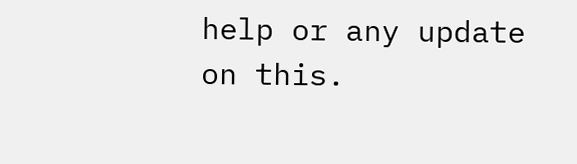help or any update on this.